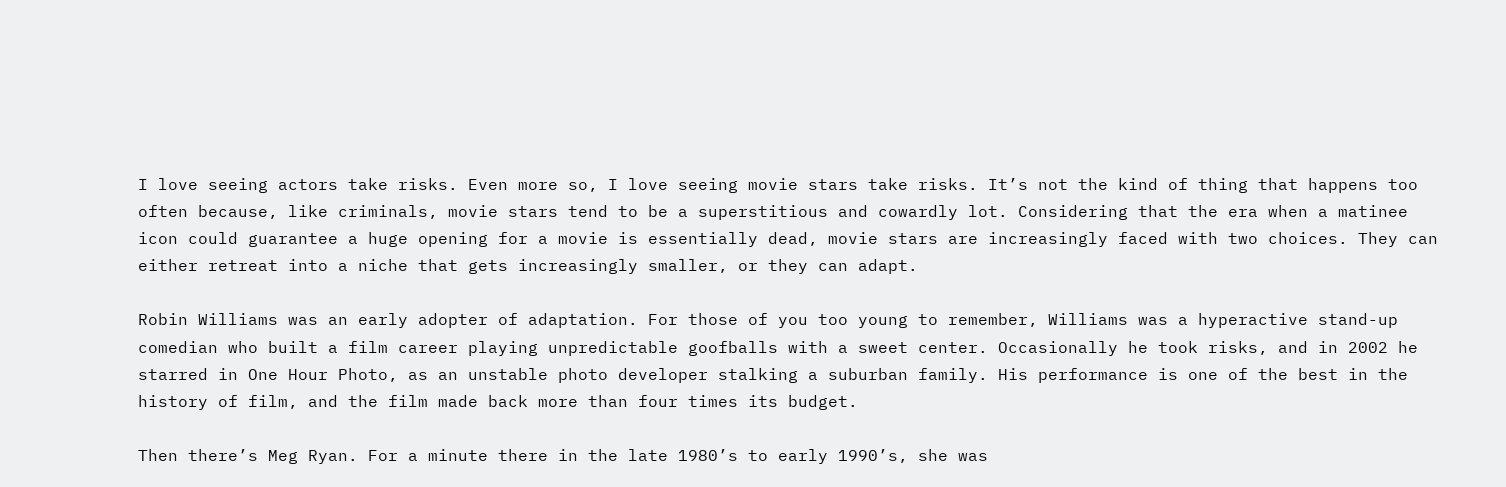I love seeing actors take risks. Even more so, I love seeing movie stars take risks. It’s not the kind of thing that happens too often because, like criminals, movie stars tend to be a superstitious and cowardly lot. Considering that the era when a matinee icon could guarantee a huge opening for a movie is essentially dead, movie stars are increasingly faced with two choices. They can either retreat into a niche that gets increasingly smaller, or they can adapt.

Robin Williams was an early adopter of adaptation. For those of you too young to remember, Williams was a hyperactive stand-up comedian who built a film career playing unpredictable goofballs with a sweet center. Occasionally he took risks, and in 2002 he starred in One Hour Photo, as an unstable photo developer stalking a suburban family. His performance is one of the best in the history of film, and the film made back more than four times its budget.

Then there’s Meg Ryan. For a minute there in the late 1980’s to early 1990’s, she was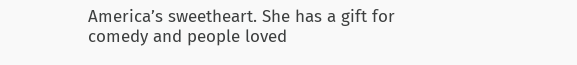America’s sweetheart. She has a gift for comedy and people loved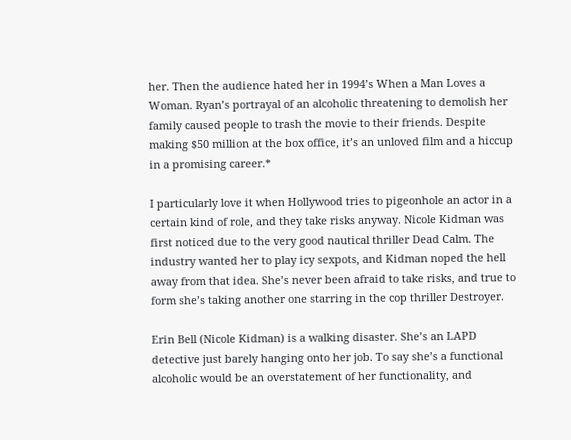her. Then the audience hated her in 1994’s When a Man Loves a Woman. Ryan’s portrayal of an alcoholic threatening to demolish her family caused people to trash the movie to their friends. Despite making $50 million at the box office, it’s an unloved film and a hiccup in a promising career.*

I particularly love it when Hollywood tries to pigeonhole an actor in a certain kind of role, and they take risks anyway. Nicole Kidman was first noticed due to the very good nautical thriller Dead Calm. The industry wanted her to play icy sexpots, and Kidman noped the hell away from that idea. She’s never been afraid to take risks, and true to form she’s taking another one starring in the cop thriller Destroyer.

Erin Bell (Nicole Kidman) is a walking disaster. She’s an LAPD detective just barely hanging onto her job. To say she’s a functional alcoholic would be an overstatement of her functionality, and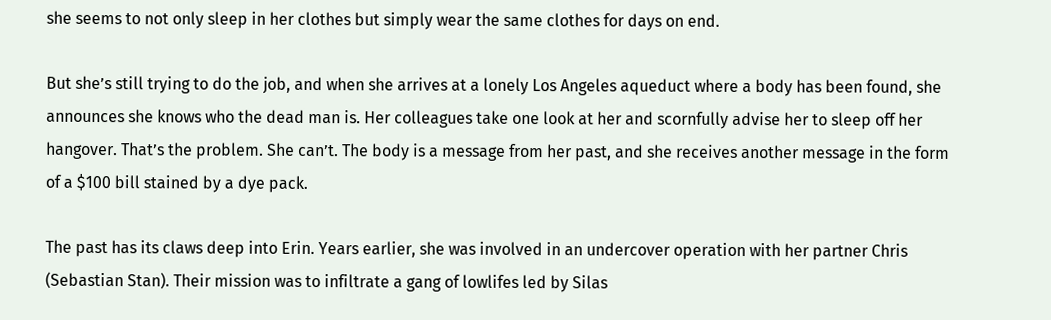she seems to not only sleep in her clothes but simply wear the same clothes for days on end.

But she’s still trying to do the job, and when she arrives at a lonely Los Angeles aqueduct where a body has been found, she announces she knows who the dead man is. Her colleagues take one look at her and scornfully advise her to sleep off her hangover. That’s the problem. She can’t. The body is a message from her past, and she receives another message in the form of a $100 bill stained by a dye pack.

The past has its claws deep into Erin. Years earlier, she was involved in an undercover operation with her partner Chris (Sebastian Stan). Their mission was to infiltrate a gang of lowlifes led by Silas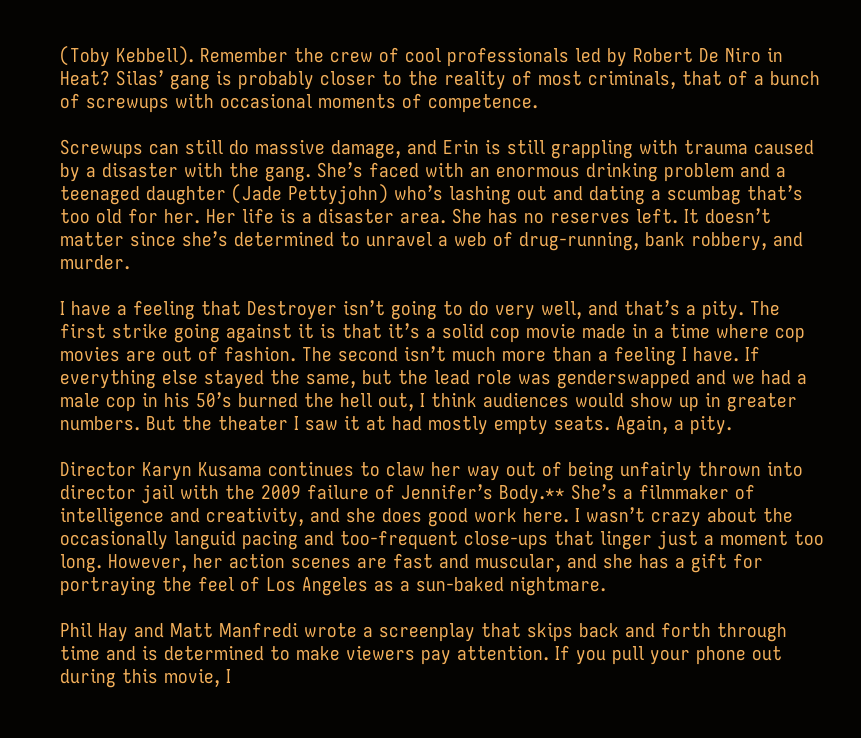(Toby Kebbell). Remember the crew of cool professionals led by Robert De Niro in Heat? Silas’ gang is probably closer to the reality of most criminals, that of a bunch of screwups with occasional moments of competence.

Screwups can still do massive damage, and Erin is still grappling with trauma caused by a disaster with the gang. She’s faced with an enormous drinking problem and a teenaged daughter (Jade Pettyjohn) who’s lashing out and dating a scumbag that’s too old for her. Her life is a disaster area. She has no reserves left. It doesn’t matter since she’s determined to unravel a web of drug-running, bank robbery, and murder.

I have a feeling that Destroyer isn’t going to do very well, and that’s a pity. The first strike going against it is that it’s a solid cop movie made in a time where cop movies are out of fashion. The second isn’t much more than a feeling I have. If everything else stayed the same, but the lead role was genderswapped and we had a male cop in his 50’s burned the hell out, I think audiences would show up in greater numbers. But the theater I saw it at had mostly empty seats. Again, a pity.

Director Karyn Kusama continues to claw her way out of being unfairly thrown into director jail with the 2009 failure of Jennifer’s Body.** She’s a filmmaker of intelligence and creativity, and she does good work here. I wasn’t crazy about the occasionally languid pacing and too-frequent close-ups that linger just a moment too long. However, her action scenes are fast and muscular, and she has a gift for portraying the feel of Los Angeles as a sun-baked nightmare.

Phil Hay and Matt Manfredi wrote a screenplay that skips back and forth through time and is determined to make viewers pay attention. If you pull your phone out during this movie, I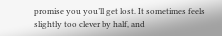promise you you’ll get lost. It sometimes feels slightly too clever by half, and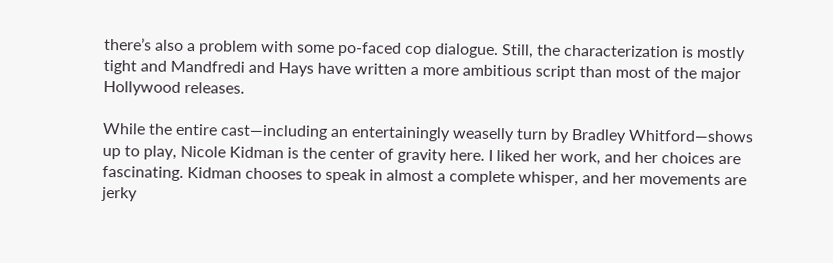there’s also a problem with some po-faced cop dialogue. Still, the characterization is mostly tight and Mandfredi and Hays have written a more ambitious script than most of the major Hollywood releases.

While the entire cast—including an entertainingly weaselly turn by Bradley Whitford—shows up to play, Nicole Kidman is the center of gravity here. I liked her work, and her choices are fascinating. Kidman chooses to speak in almost a complete whisper, and her movements are jerky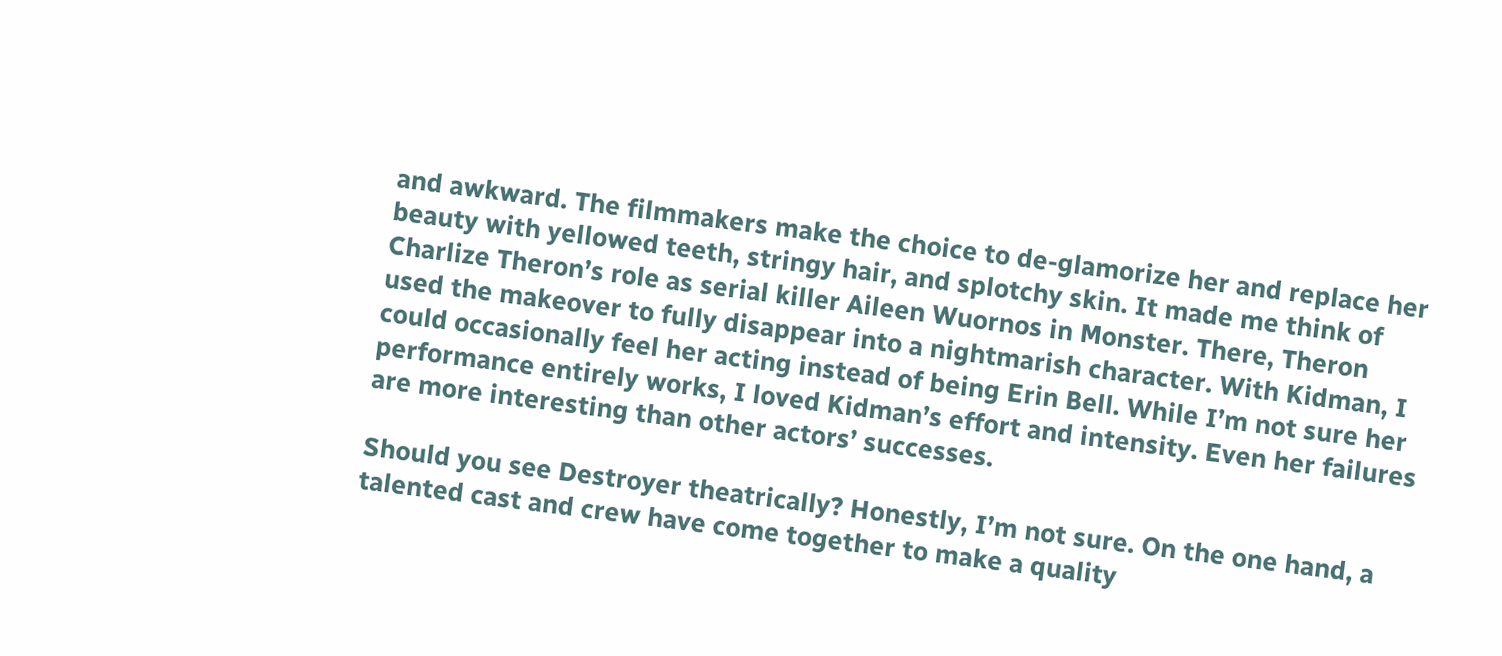and awkward. The filmmakers make the choice to de-glamorize her and replace her beauty with yellowed teeth, stringy hair, and splotchy skin. It made me think of Charlize Theron’s role as serial killer Aileen Wuornos in Monster. There, Theron used the makeover to fully disappear into a nightmarish character. With Kidman, I could occasionally feel her acting instead of being Erin Bell. While I’m not sure her performance entirely works, I loved Kidman’s effort and intensity. Even her failures are more interesting than other actors’ successes.

Should you see Destroyer theatrically? Honestly, I’m not sure. On the one hand, a talented cast and crew have come together to make a quality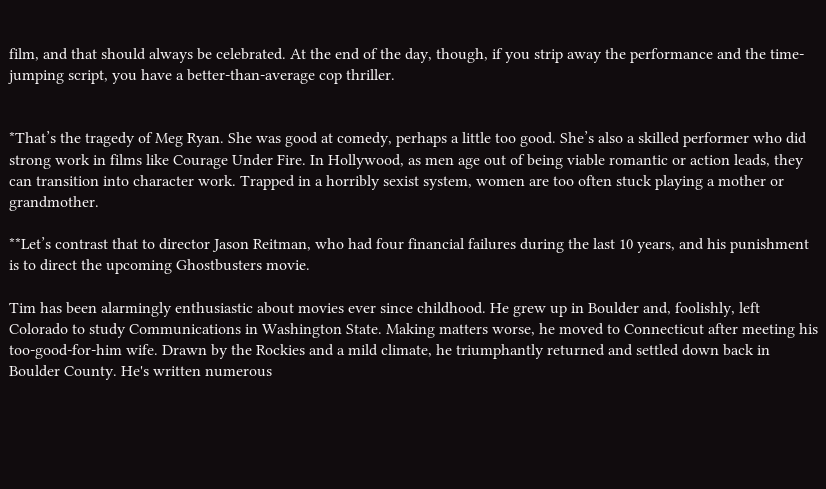film, and that should always be celebrated. At the end of the day, though, if you strip away the performance and the time-jumping script, you have a better-than-average cop thriller.


*That’s the tragedy of Meg Ryan. She was good at comedy, perhaps a little too good. She’s also a skilled performer who did strong work in films like Courage Under Fire. In Hollywood, as men age out of being viable romantic or action leads, they can transition into character work. Trapped in a horribly sexist system, women are too often stuck playing a mother or grandmother.

**Let’s contrast that to director Jason Reitman, who had four financial failures during the last 10 years, and his punishment is to direct the upcoming Ghostbusters movie.

Tim has been alarmingly enthusiastic about movies ever since childhood. He grew up in Boulder and, foolishly, left Colorado to study Communications in Washington State. Making matters worse, he moved to Connecticut after meeting his too-good-for-him wife. Drawn by the Rockies and a mild climate, he triumphantly returned and settled down back in Boulder County. He's written numerous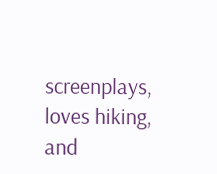screenplays, loves hiking, and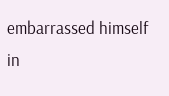embarrassed himself in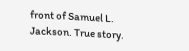front of Samuel L. Jackson. True story.